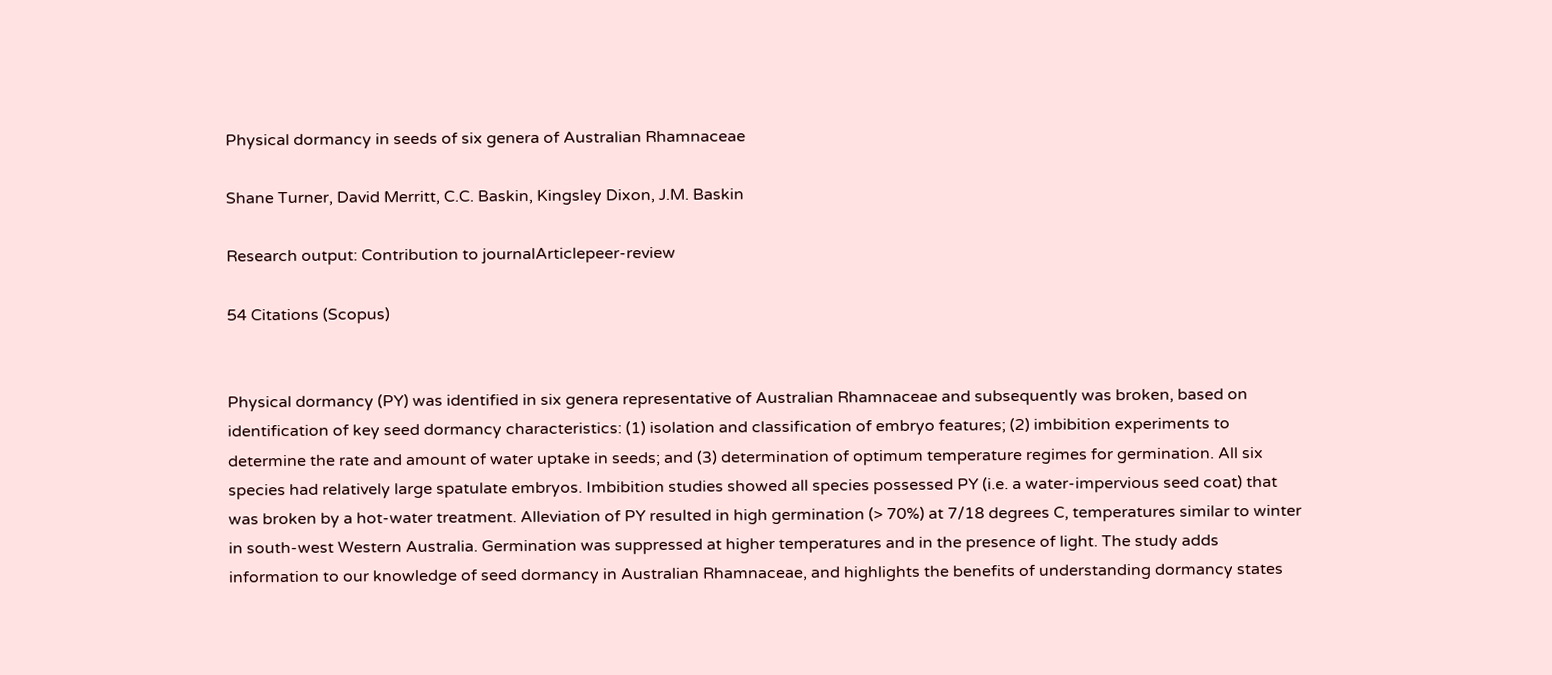Physical dormancy in seeds of six genera of Australian Rhamnaceae

Shane Turner, David Merritt, C.C. Baskin, Kingsley Dixon, J.M. Baskin

Research output: Contribution to journalArticlepeer-review

54 Citations (Scopus)


Physical dormancy (PY) was identified in six genera representative of Australian Rhamnaceae and subsequently was broken, based on identification of key seed dormancy characteristics: (1) isolation and classification of embryo features; (2) imbibition experiments to determine the rate and amount of water uptake in seeds; and (3) determination of optimum temperature regimes for germination. All six species had relatively large spatulate embryos. Imbibition studies showed all species possessed PY (i.e. a water-impervious seed coat) that was broken by a hot-water treatment. Alleviation of PY resulted in high germination (> 70%) at 7/18 degrees C, temperatures similar to winter in south-west Western Australia. Germination was suppressed at higher temperatures and in the presence of light. The study adds information to our knowledge of seed dormancy in Australian Rhamnaceae, and highlights the benefits of understanding dormancy states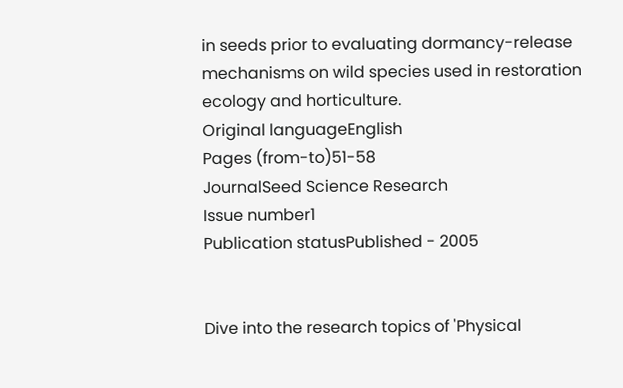in seeds prior to evaluating dormancy-release mechanisms on wild species used in restoration ecology and horticulture.
Original languageEnglish
Pages (from-to)51-58
JournalSeed Science Research
Issue number1
Publication statusPublished - 2005


Dive into the research topics of 'Physical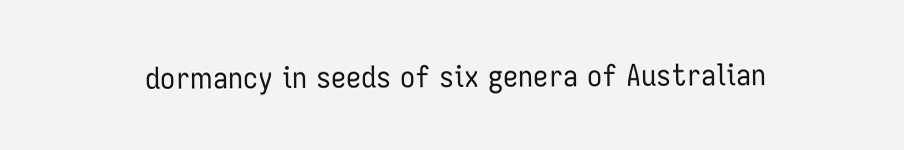dormancy in seeds of six genera of Australian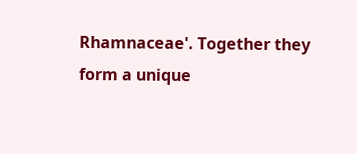Rhamnaceae'. Together they form a unique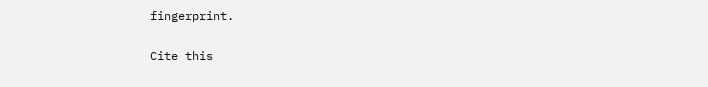fingerprint.

Cite this